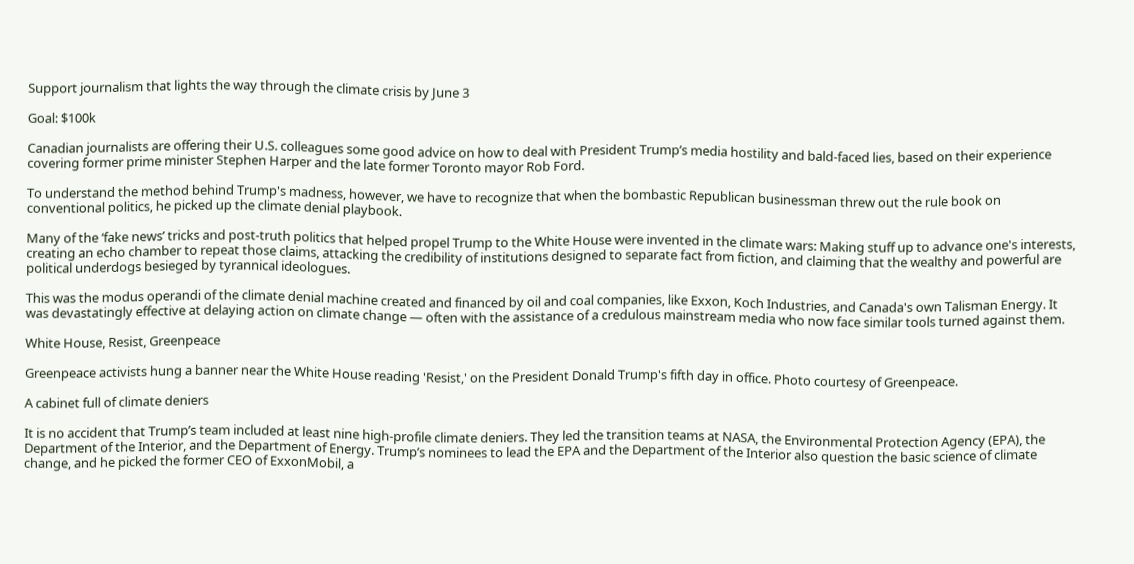Support journalism that lights the way through the climate crisis by June 3

Goal: $100k

Canadian journalists are offering their U.S. colleagues some good advice on how to deal with President Trump’s media hostility and bald-faced lies, based on their experience covering former prime minister Stephen Harper and the late former Toronto mayor Rob Ford.

To understand the method behind Trump's madness, however, we have to recognize that when the bombastic Republican businessman threw out the rule book on conventional politics, he picked up the climate denial playbook.

Many of the ‘fake news’ tricks and post-truth politics that helped propel Trump to the White House were invented in the climate wars: Making stuff up to advance one's interests, creating an echo chamber to repeat those claims, attacking the credibility of institutions designed to separate fact from fiction, and claiming that the wealthy and powerful are political underdogs besieged by tyrannical ideologues.

This was the modus operandi of the climate denial machine created and financed by oil and coal companies, like Exxon, Koch Industries, and Canada's own Talisman Energy. It was devastatingly effective at delaying action on climate change — often with the assistance of a credulous mainstream media who now face similar tools turned against them.

White House, Resist, Greenpeace

Greenpeace activists hung a banner near the White House reading 'Resist,' on the President Donald Trump's fifth day in office. Photo courtesy of Greenpeace.

A cabinet full of climate deniers

It is no accident that Trump’s team included at least nine high-profile climate deniers. They led the transition teams at NASA, the Environmental Protection Agency (EPA), the Department of the Interior, and the Department of Energy. Trump’s nominees to lead the EPA and the Department of the Interior also question the basic science of climate change, and he picked the former CEO of ExxonMobil, a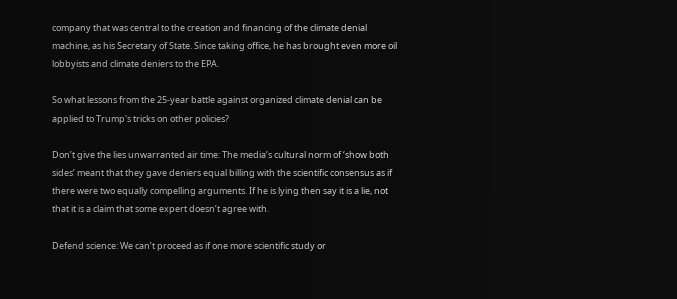company that was central to the creation and financing of the climate denial machine, as his Secretary of State. Since taking office, he has brought even more oil lobbyists and climate deniers to the EPA.

So what lessons from the 25-year battle against organized climate denial can be applied to Trump's tricks on other policies?

Don’t give the lies unwarranted air time: The media’s cultural norm of ‘show both sides’ meant that they gave deniers equal billing with the scientific consensus as if there were two equally compelling arguments. If he is lying then say it is a lie, not that it is a claim that some expert doesn’t agree with.

Defend science: We can’t proceed as if one more scientific study or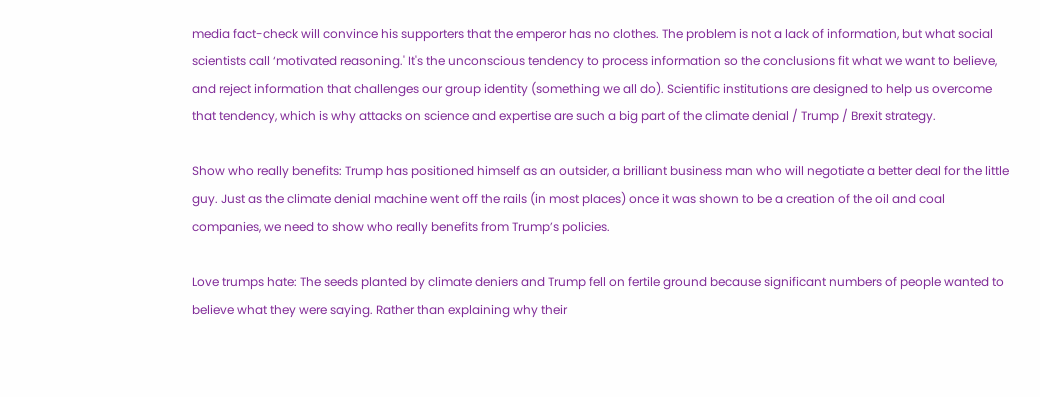media fact-check will convince his supporters that the emperor has no clothes. The problem is not a lack of information, but what social scientists call ‘motivated reasoning.' It's the unconscious tendency to process information so the conclusions fit what we want to believe, and reject information that challenges our group identity (something we all do). Scientific institutions are designed to help us overcome that tendency, which is why attacks on science and expertise are such a big part of the climate denial / Trump / Brexit strategy.

Show who really benefits: Trump has positioned himself as an outsider, a brilliant business man who will negotiate a better deal for the little guy. Just as the climate denial machine went off the rails (in most places) once it was shown to be a creation of the oil and coal companies, we need to show who really benefits from Trump’s policies.

Love trumps hate: The seeds planted by climate deniers and Trump fell on fertile ground because significant numbers of people wanted to believe what they were saying. Rather than explaining why their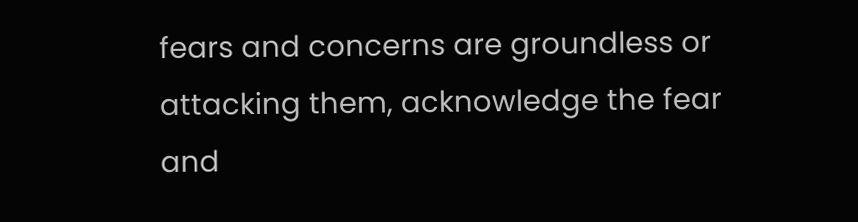fears and concerns are groundless or attacking them, acknowledge the fear and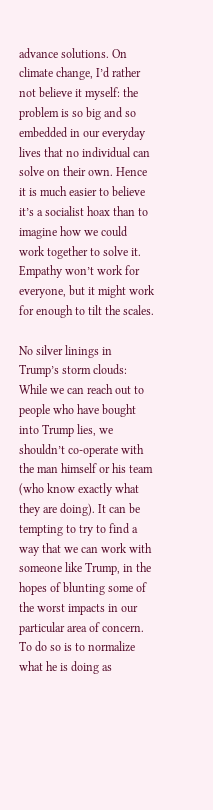advance solutions. On climate change, I’d rather not believe it myself: the problem is so big and so embedded in our everyday lives that no individual can solve on their own. Hence it is much easier to believe it’s a socialist hoax than to imagine how we could work together to solve it. Empathy won’t work for everyone, but it might work for enough to tilt the scales.

No silver linings in Trump’s storm clouds: While we can reach out to people who have bought into Trump lies, we shouldn’t co-operate with the man himself or his team (who know exactly what they are doing). It can be tempting to try to find a way that we can work with someone like Trump, in the hopes of blunting some of the worst impacts in our particular area of concern. To do so is to normalize what he is doing as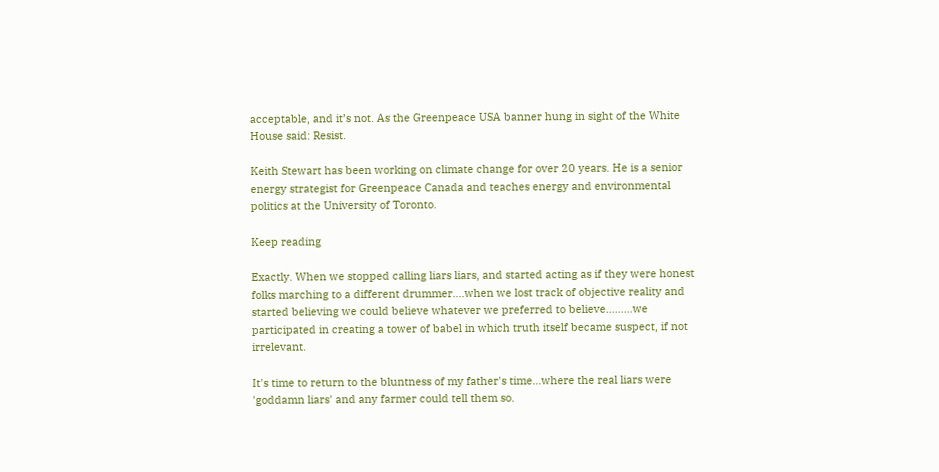acceptable, and it’s not. As the Greenpeace USA banner hung in sight of the White House said: Resist.

Keith Stewart has been working on climate change for over 20 years. He is a senior energy strategist for Greenpeace Canada and teaches energy and environmental politics at the University of Toronto.

Keep reading

Exactly. When we stopped calling liars liars, and started acting as if they were honest folks marching to a different drummer....when we lost track of objective reality and started believing we could believe whatever we preferred to believe.........we participated in creating a tower of babel in which truth itself became suspect, if not irrelevant.

It's time to return to the bluntness of my father's time...where the real liars were 'goddamn liars' and any farmer could tell them so.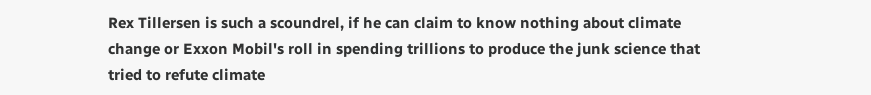Rex Tillersen is such a scoundrel, if he can claim to know nothing about climate change or Exxon Mobil's roll in spending trillions to produce the junk science that tried to refute climate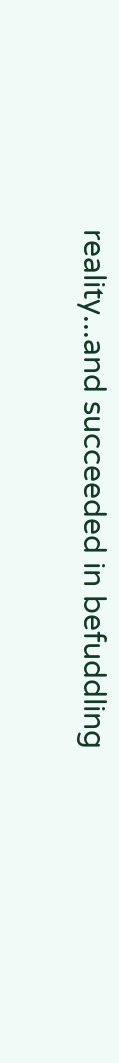reality...and succeeded in befuddling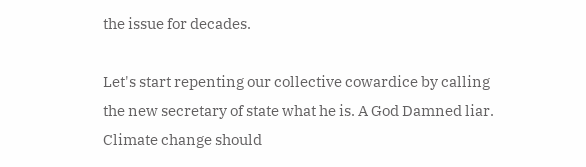the issue for decades.

Let's start repenting our collective cowardice by calling the new secretary of state what he is. A God Damned liar. Climate change should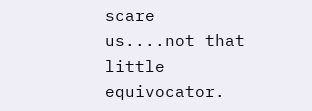scare us....not that little equivocator.